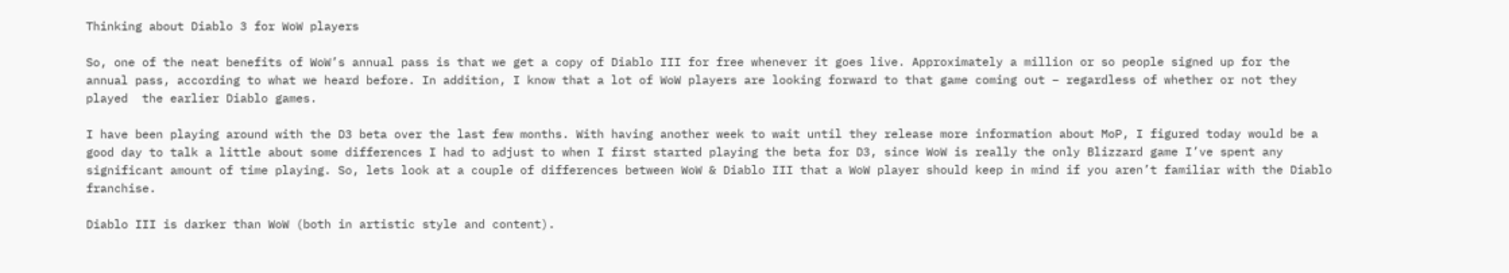Thinking about Diablo 3 for WoW players

So, one of the neat benefits of WoW’s annual pass is that we get a copy of Diablo III for free whenever it goes live. Approximately a million or so people signed up for the annual pass, according to what we heard before. In addition, I know that a lot of WoW players are looking forward to that game coming out – regardless of whether or not they played  the earlier Diablo games.

I have been playing around with the D3 beta over the last few months. With having another week to wait until they release more information about MoP, I figured today would be a good day to talk a little about some differences I had to adjust to when I first started playing the beta for D3, since WoW is really the only Blizzard game I’ve spent any significant amount of time playing. So, lets look at a couple of differences between WoW & Diablo III that a WoW player should keep in mind if you aren’t familiar with the Diablo franchise.

Diablo III is darker than WoW (both in artistic style and content).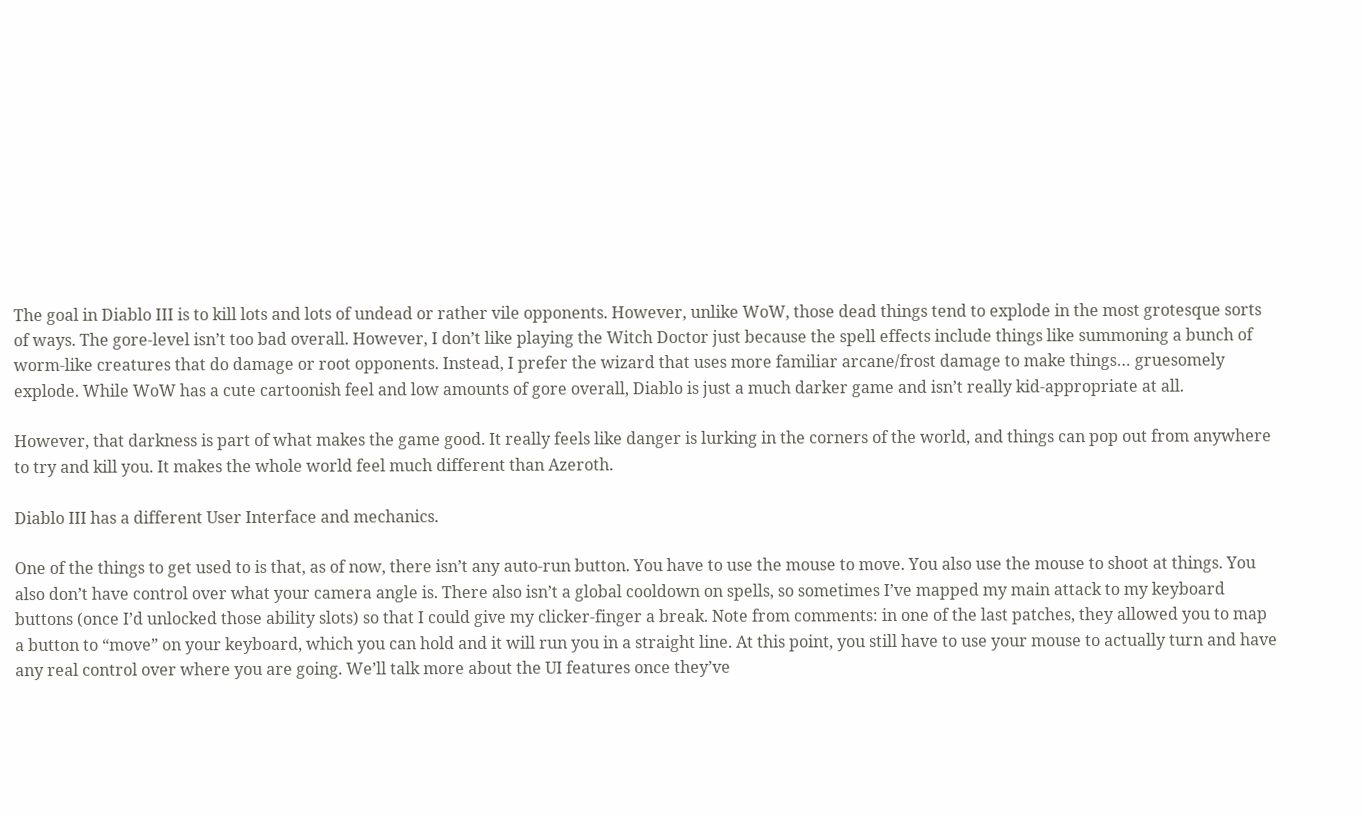The goal in Diablo III is to kill lots and lots of undead or rather vile opponents. However, unlike WoW, those dead things tend to explode in the most grotesque sorts of ways. The gore-level isn’t too bad overall. However, I don’t like playing the Witch Doctor just because the spell effects include things like summoning a bunch of worm-like creatures that do damage or root opponents. Instead, I prefer the wizard that uses more familiar arcane/frost damage to make things… gruesomely explode. While WoW has a cute cartoonish feel and low amounts of gore overall, Diablo is just a much darker game and isn’t really kid-appropriate at all.

However, that darkness is part of what makes the game good. It really feels like danger is lurking in the corners of the world, and things can pop out from anywhere to try and kill you. It makes the whole world feel much different than Azeroth.

Diablo III has a different User Interface and mechanics.

One of the things to get used to is that, as of now, there isn’t any auto-run button. You have to use the mouse to move. You also use the mouse to shoot at things. You also don’t have control over what your camera angle is. There also isn’t a global cooldown on spells, so sometimes I’ve mapped my main attack to my keyboard buttons (once I’d unlocked those ability slots) so that I could give my clicker-finger a break. Note from comments: in one of the last patches, they allowed you to map a button to “move” on your keyboard, which you can hold and it will run you in a straight line. At this point, you still have to use your mouse to actually turn and have any real control over where you are going. We’ll talk more about the UI features once they’ve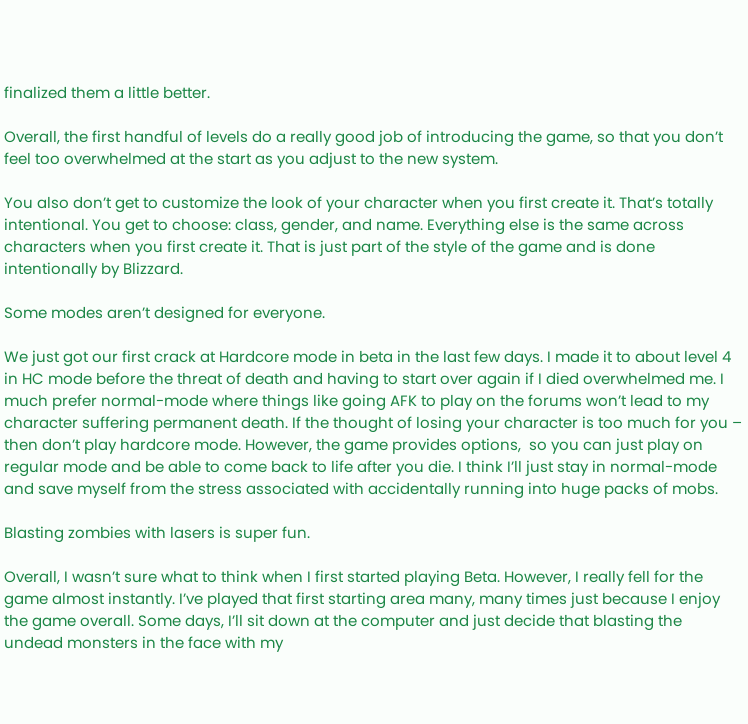finalized them a little better.

Overall, the first handful of levels do a really good job of introducing the game, so that you don’t feel too overwhelmed at the start as you adjust to the new system.

You also don’t get to customize the look of your character when you first create it. That’s totally intentional. You get to choose: class, gender, and name. Everything else is the same across characters when you first create it. That is just part of the style of the game and is done intentionally by Blizzard.

Some modes aren’t designed for everyone.

We just got our first crack at Hardcore mode in beta in the last few days. I made it to about level 4 in HC mode before the threat of death and having to start over again if I died overwhelmed me. I much prefer normal-mode where things like going AFK to play on the forums won’t lead to my character suffering permanent death. If the thought of losing your character is too much for you – then don’t play hardcore mode. However, the game provides options,  so you can just play on regular mode and be able to come back to life after you die. I think I’ll just stay in normal-mode and save myself from the stress associated with accidentally running into huge packs of mobs.

Blasting zombies with lasers is super fun.

Overall, I wasn’t sure what to think when I first started playing Beta. However, I really fell for the game almost instantly. I’ve played that first starting area many, many times just because I enjoy the game overall. Some days, I’ll sit down at the computer and just decide that blasting the undead monsters in the face with my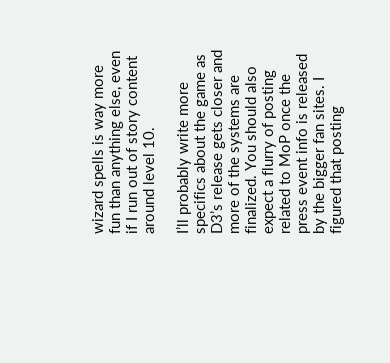wizard spells is way more fun than anything else, even if I run out of story content around level 10.

I’ll probably write more specifics about the game as D3’s release gets closer and more of the systems are finalized. You should also expect a flurry of posting related to MoP once the press event info is released by the bigger fan sites. I figured that posting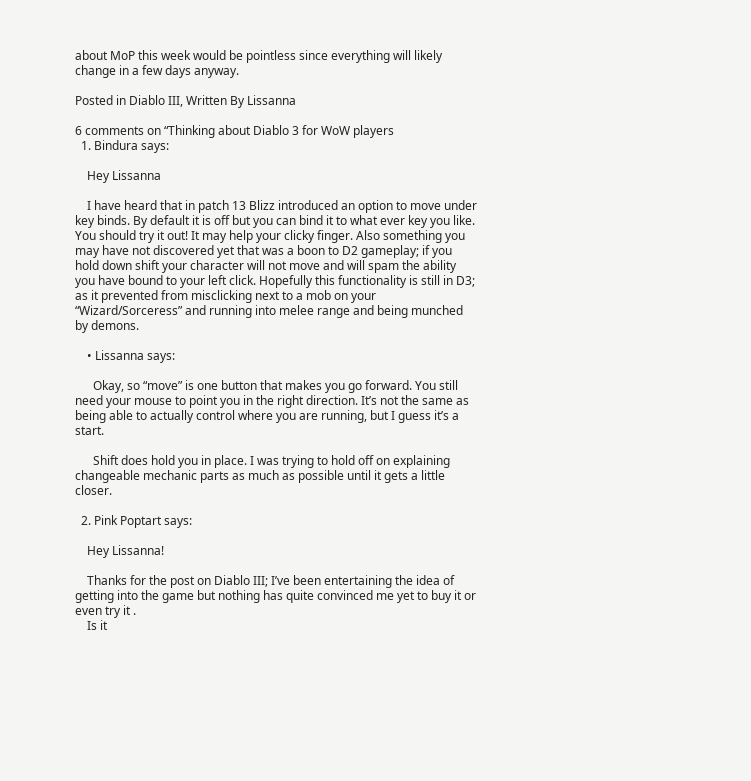about MoP this week would be pointless since everything will likely change in a few days anyway.

Posted in Diablo III, Written By Lissanna

6 comments on “Thinking about Diablo 3 for WoW players
  1. Bindura says:

    Hey Lissanna

    I have heard that in patch 13 Blizz introduced an option to move under key binds. By default it is off but you can bind it to what ever key you like. You should try it out! It may help your clicky finger. Also something you may have not discovered yet that was a boon to D2 gameplay; if you hold down shift your character will not move and will spam the ability you have bound to your left click. Hopefully this functionality is still in D3; as it prevented from misclicking next to a mob on your “Wizard/Sorceress” and running into melee range and being munched by demons.

    • Lissanna says:

      Okay, so “move” is one button that makes you go forward. You still need your mouse to point you in the right direction. It’s not the same as being able to actually control where you are running, but I guess it’s a start.

      Shift does hold you in place. I was trying to hold off on explaining changeable mechanic parts as much as possible until it gets a little closer.

  2. Pink Poptart says:

    Hey Lissanna!

    Thanks for the post on Diablo III; I’ve been entertaining the idea of getting into the game but nothing has quite convinced me yet to buy it or even try it .
    Is it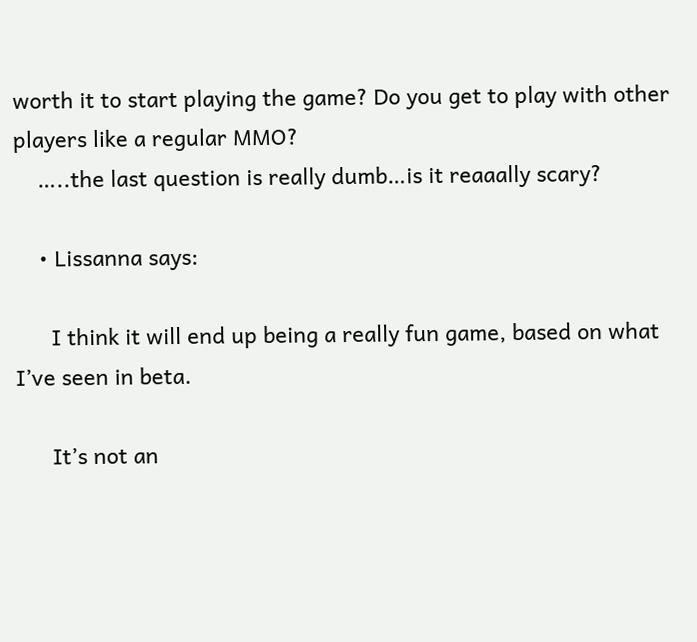worth it to start playing the game? Do you get to play with other players like a regular MMO?
    …..the last question is really dumb…is it reaaally scary?

    • Lissanna says:

      I think it will end up being a really fun game, based on what I’ve seen in beta.

      It’s not an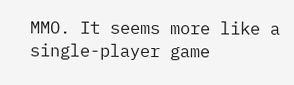MMO. It seems more like a single-player game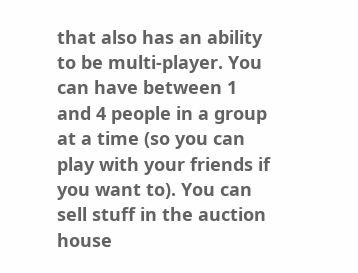that also has an ability to be multi-player. You can have between 1 and 4 people in a group at a time (so you can play with your friends if you want to). You can sell stuff in the auction house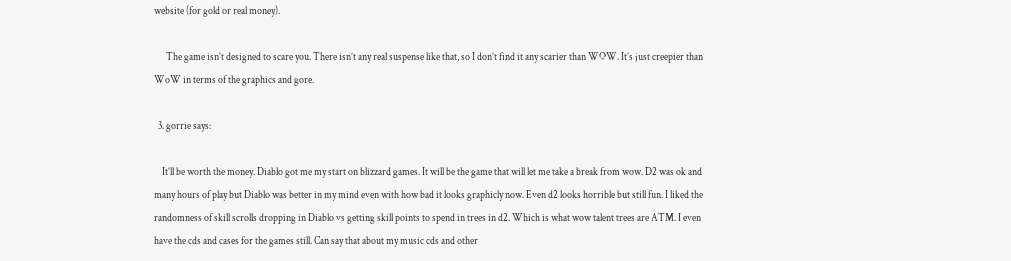website (for gold or real money).

      The game isn’t designed to scare you. There isn’t any real suspense like that, so I don’t find it any scarier than WOW. It’s just creepier than WoW in terms of the graphics and gore.

  3. gorrie says:

    It’ll be worth the money. Diablo got me my start on blizzard games. It will be the game that will let me take a break from wow. D2 was ok and many hours of play but Diablo was better in my mind even with how bad it looks graphicly now. Even d2 looks horrible but still fun. I liked the randomness of skill scrolls dropping in Diablo vs getting skill points to spend in trees in d2. Which is what wow talent trees are ATM. I even have the cds and cases for the games still. Can say that about my music cds and other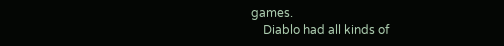games.
    Diablo had all kinds of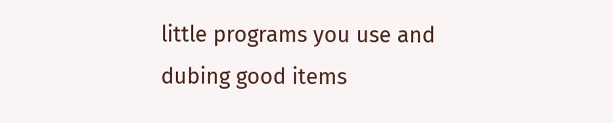little programs you use and dubing good items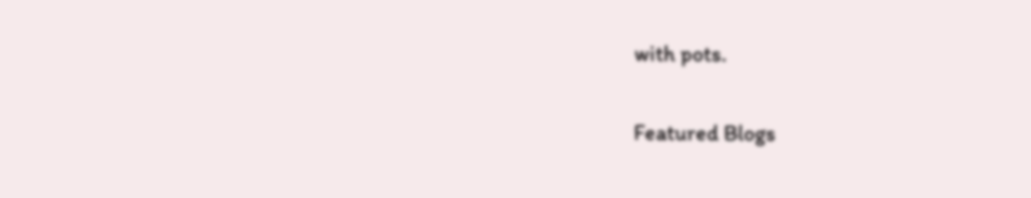with pots.


Featured Blogs